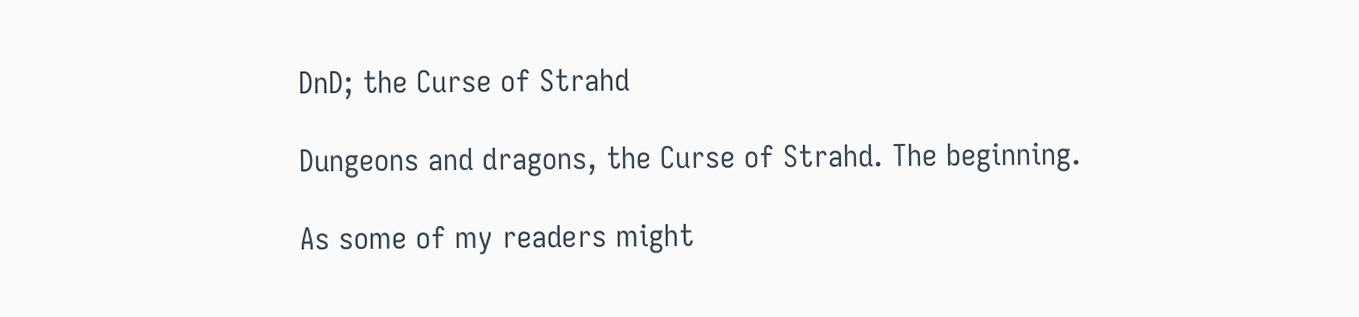DnD; the Curse of Strahd

Dungeons and dragons, the Curse of Strahd. The beginning.

As some of my readers might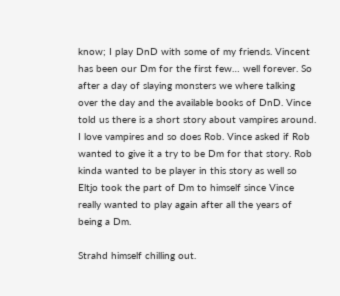know; I play DnD with some of my friends. Vincent has been our Dm for the first few… well forever. So after a day of slaying monsters we where talking over the day and the available books of DnD. Vince told us there is a short story about vampires around. I love vampires and so does Rob. Vince asked if Rob wanted to give it a try to be Dm for that story. Rob kinda wanted to be player in this story as well so Eltjo took the part of Dm to himself since Vince really wanted to play again after all the years of being a Dm.

Strahd himself chilling out.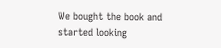We bought the book and started looking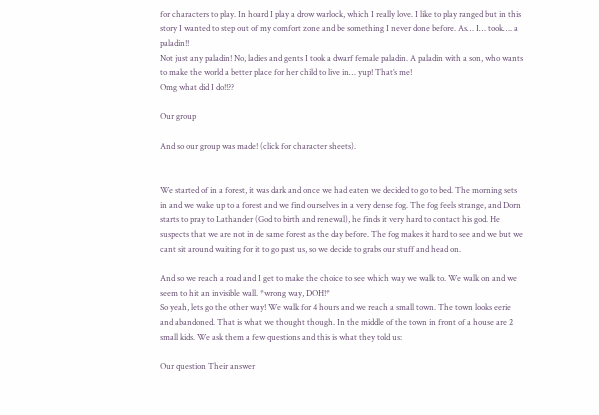for characters to play. In hoard I play a drow warlock, which I really love. I like to play ranged but in this story I wanted to step out of my comfort zone and be something I never done before. As… I… took…. a paladin!!
Not just any paladin! No, ladies and gents I took a dwarf female paladin. A paladin with a son, who wants to make the world a better place for her child to live in… yup! That’s me!
Omg what did I do!!??

Our group

And so our group was made! (click for character sheets).


We started of in a forest, it was dark and once we had eaten we decided to go to bed. The morning sets in and we wake up to a forest and we find ourselves in a very dense fog. The fog feels strange, and Dorn starts to pray to Lathander (God to birth and renewal), he finds it very hard to contact his god. He suspects that we are not in de same forest as the day before. The fog makes it hard to see and we but we cant sit around waiting for it to go past us, so we decide to grabs our stuff and head on.

And so we reach a road and I get to make the choice to see which way we walk to. We walk on and we seem to hit an invisible wall. *wrong way, DOH!*
So yeah, lets go the other way! We walk for 4 hours and we reach a small town. The town looks eerie and abandoned. That is what we thought though. In the middle of the town in front of a house are 2 small kids. We ask them a few questions and this is what they told us:

Our question Their answer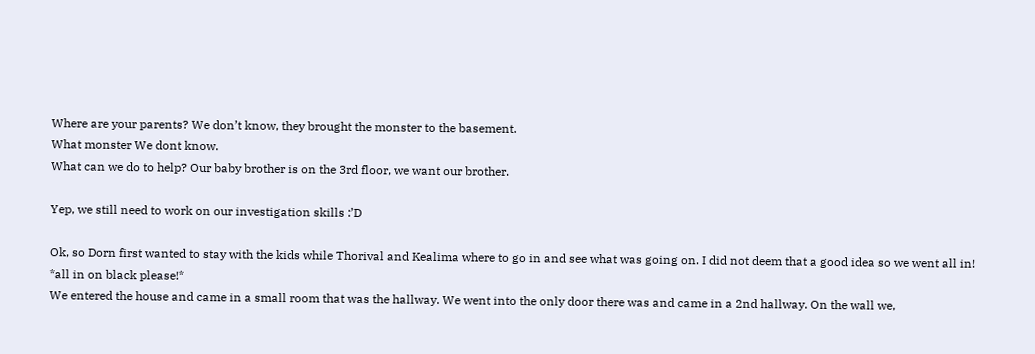Where are your parents? We don’t know, they brought the monster to the basement.
What monster We dont know.
What can we do to help? Our baby brother is on the 3rd floor, we want our brother.

Yep, we still need to work on our investigation skills :’D

Ok, so Dorn first wanted to stay with the kids while Thorival and Kealima where to go in and see what was going on. I did not deem that a good idea so we went all in! *all in on black please!*
We entered the house and came in a small room that was the hallway. We went into the only door there was and came in a 2nd hallway. On the wall we,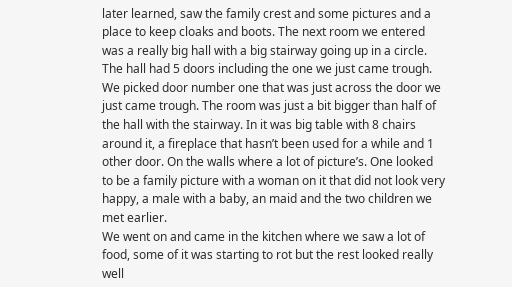later learned, saw the family crest and some pictures and a place to keep cloaks and boots. The next room we entered was a really big hall with a big stairway going up in a circle. The hall had 5 doors including the one we just came trough. We picked door number one that was just across the door we just came trough. The room was just a bit bigger than half of the hall with the stairway. In it was big table with 8 chairs around it, a fireplace that hasn’t been used for a while and 1 other door. On the walls where a lot of picture’s. One looked to be a family picture with a woman on it that did not look very happy, a male with a baby, an maid and the two children we met earlier.
We went on and came in the kitchen where we saw a lot of food, some of it was starting to rot but the rest looked really well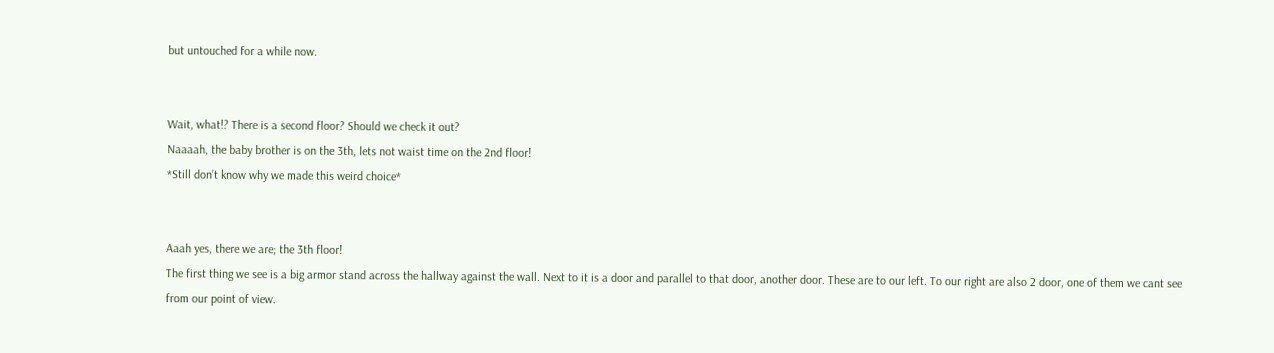but untouched for a while now.


Wait, what!? There is a second floor? Should we check it out?
Naaaah, the baby brother is on the 3th, lets not waist time on the 2nd floor!
*Still don’t know why we made this weird choice*


Aaah yes, there we are; the 3th floor!
The first thing we see is a big armor stand across the hallway against the wall. Next to it is a door and parallel to that door, another door. These are to our left. To our right are also 2 door, one of them we cant see from our point of view.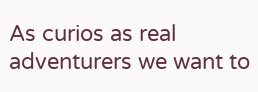As curios as real adventurers we want to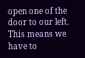open one of the door to our left. This means we have to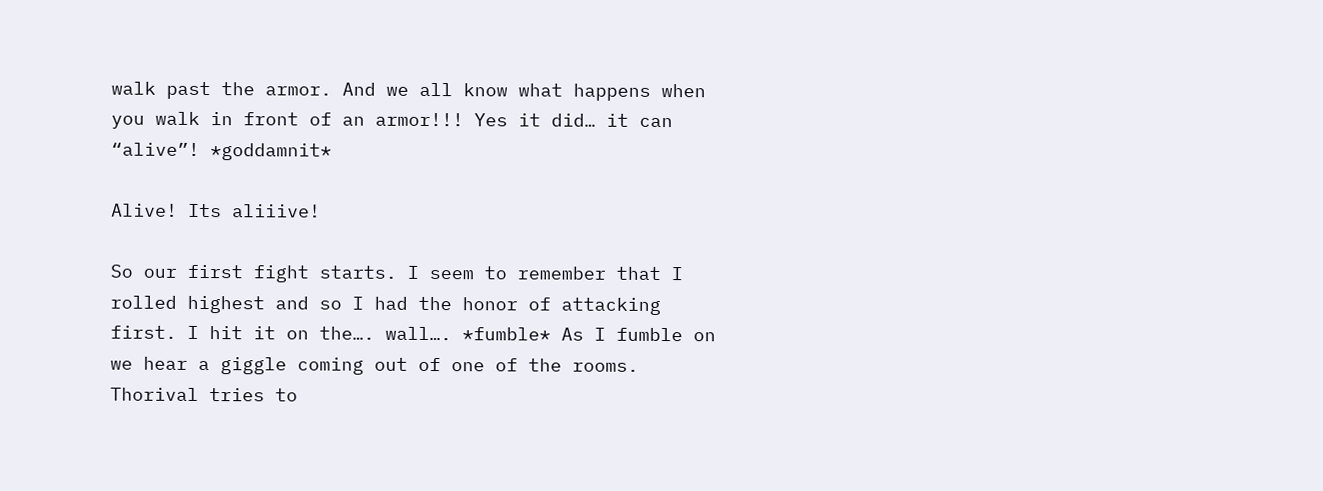walk past the armor. And we all know what happens when you walk in front of an armor!!! Yes it did… it can “alive”! *goddamnit*

Alive! Its aliiive!

So our first fight starts. I seem to remember that I rolled highest and so I had the honor of attacking first. I hit it on the…. wall…. *fumble* As I fumble on we hear a giggle coming out of one of the rooms. Thorival tries to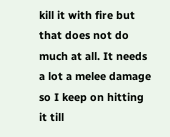kill it with fire but that does not do much at all. It needs a lot a melee damage so I keep on hitting it till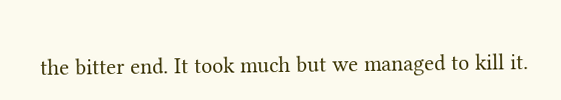the bitter end. It took much but we managed to kill it.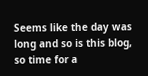Seems like the day was long and so is this blog, so time for a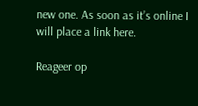new one. As soon as it’s online I will place a link here.

Reageer op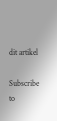dit artikel

Subscribe to